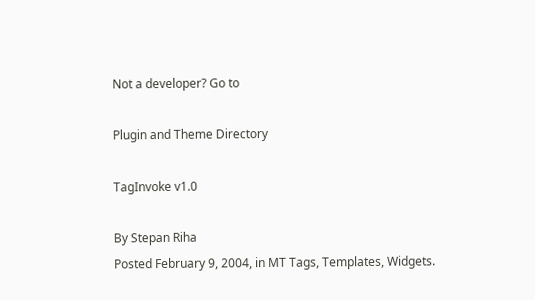Not a developer? Go to

Plugin and Theme Directory

TagInvoke v1.0

By Stepan Riha
Posted February 9, 2004, in MT Tags, Templates, Widgets.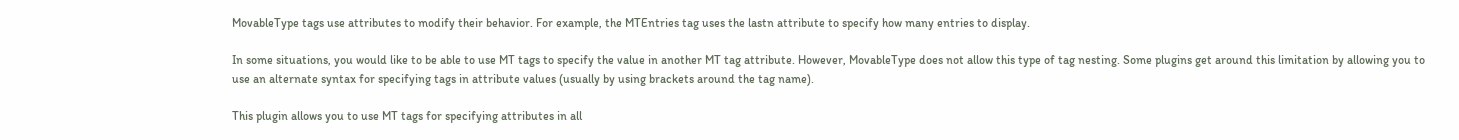MovableType tags use attributes to modify their behavior. For example, the MTEntries tag uses the lastn attribute to specify how many entries to display.

In some situations, you would like to be able to use MT tags to specify the value in another MT tag attribute. However, MovableType does not allow this type of tag nesting. Some plugins get around this limitation by allowing you to use an alternate syntax for specifying tags in attribute values (usually by using brackets around the tag name).

This plugin allows you to use MT tags for specifying attributes in all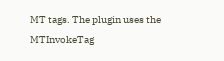MT tags. The plugin uses the MTInvokeTag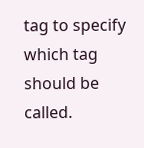tag to specify which tag should be called.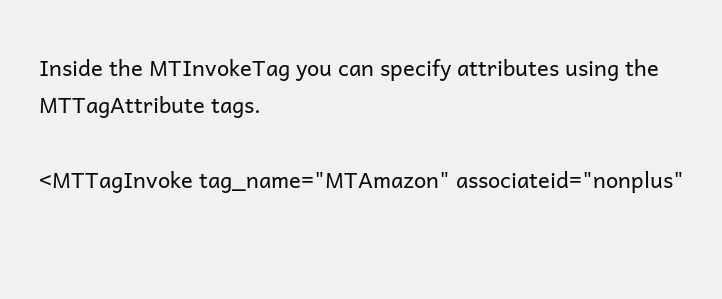Inside the MTInvokeTag you can specify attributes using the MTTagAttribute tags.

<MTTagInvoke tag_name="MTAmazon" associateid="nonplus"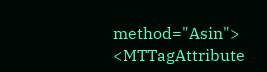method="Asin">
<MTTagAttribute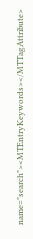name="search"><MTEntryKeywords></MTTagAttribute>